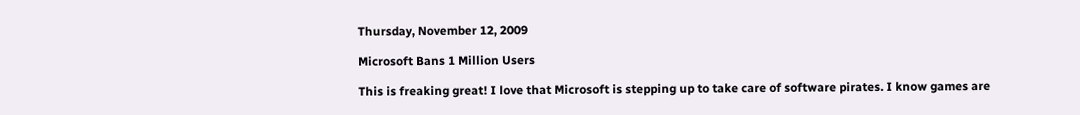Thursday, November 12, 2009

Microsoft Bans 1 Million Users

This is freaking great! I love that Microsoft is stepping up to take care of software pirates. I know games are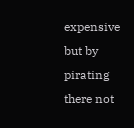expensive but by pirating there not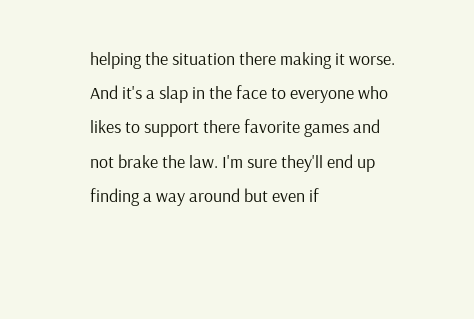helping the situation there making it worse. And it's a slap in the face to everyone who likes to support there favorite games and not brake the law. I'm sure they'll end up finding a way around but even if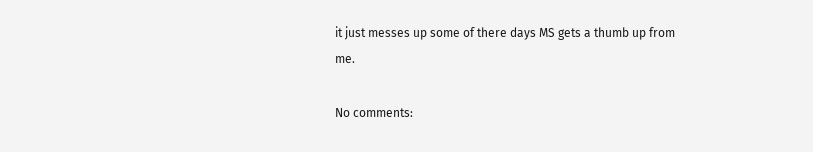it just messes up some of there days MS gets a thumb up from me.

No comments: